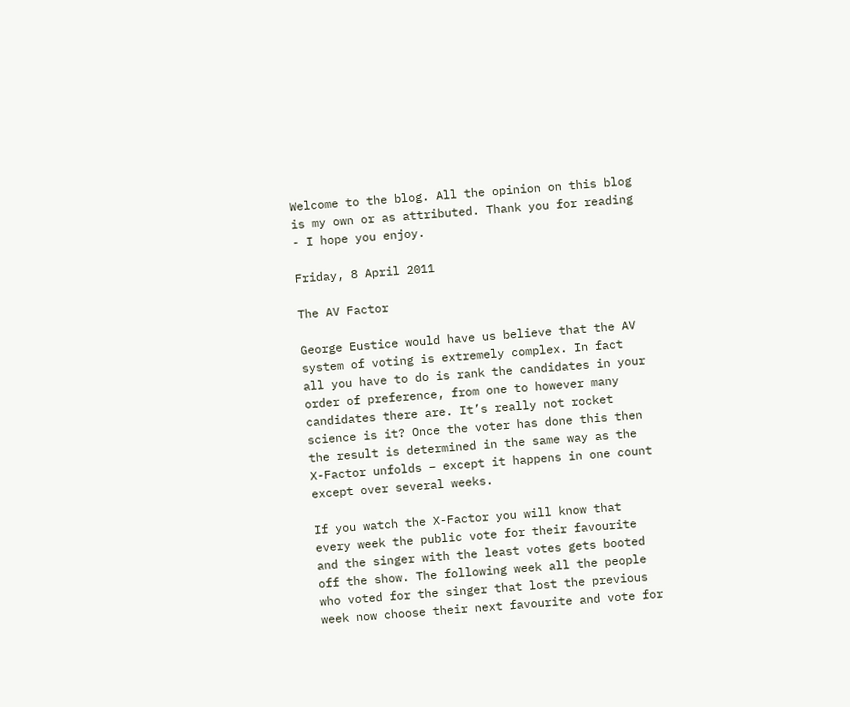Welcome to the blog. All the opinion on this blog is my own or as attributed. Thank you for reading - I hope you enjoy.

Friday, 8 April 2011

The AV Factor

George Eustice would have us believe that the AV system of voting is extremely complex. In fact all you have to do is rank the candidates in your order of preference, from one to however many candidates there are. It’s really not rocket science is it? Once the voter has done this then the result is determined in the same way as the X-Factor unfolds – except it happens in one count except over several weeks.

If you watch the X-Factor you will know that every week the public vote for their favourite and the singer with the least votes gets booted off the show. The following week all the people who voted for the singer that lost the previous week now choose their next favourite and vote for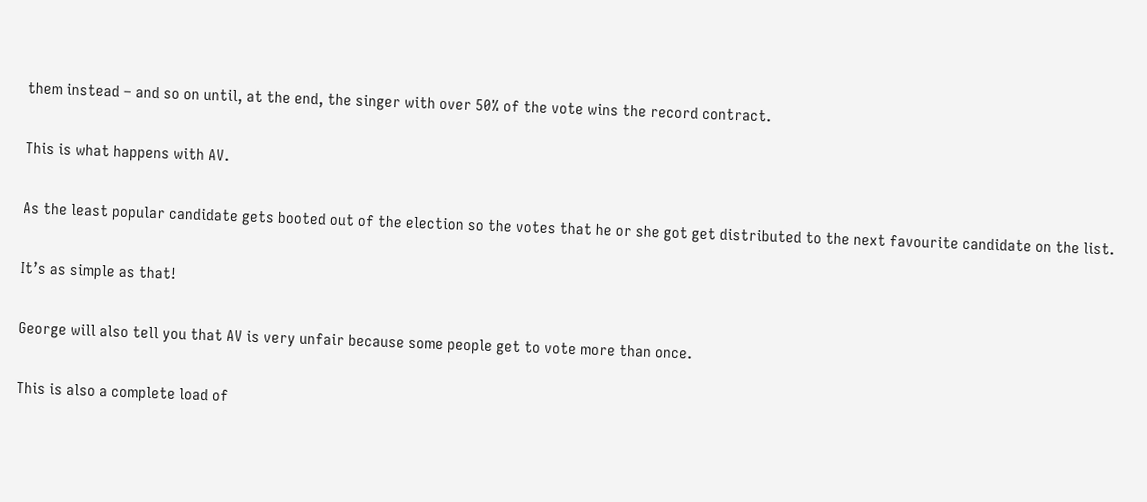them instead – and so on until, at the end, the singer with over 50% of the vote wins the record contract.

This is what happens with AV.

As the least popular candidate gets booted out of the election so the votes that he or she got get distributed to the next favourite candidate on the list.

It’s as simple as that!

George will also tell you that AV is very unfair because some people get to vote more than once.

This is also a complete load of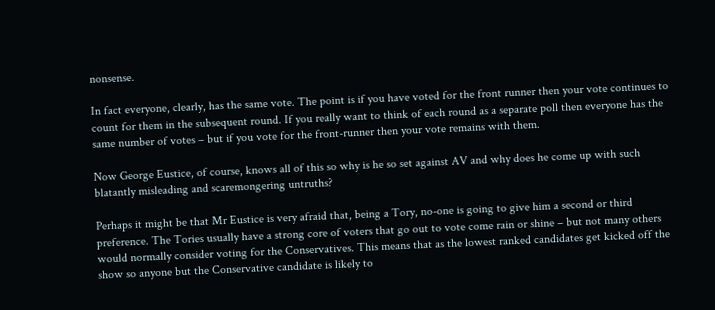nonsense.

In fact everyone, clearly, has the same vote. The point is if you have voted for the front runner then your vote continues to count for them in the subsequent round. If you really want to think of each round as a separate poll then everyone has the same number of votes – but if you vote for the front-runner then your vote remains with them.

Now George Eustice, of course, knows all of this so why is he so set against AV and why does he come up with such blatantly misleading and scaremongering untruths?

Perhaps it might be that Mr Eustice is very afraid that, being a Tory, no-one is going to give him a second or third preference. The Tories usually have a strong core of voters that go out to vote come rain or shine – but not many others would normally consider voting for the Conservatives. This means that as the lowest ranked candidates get kicked off the show so anyone but the Conservative candidate is likely to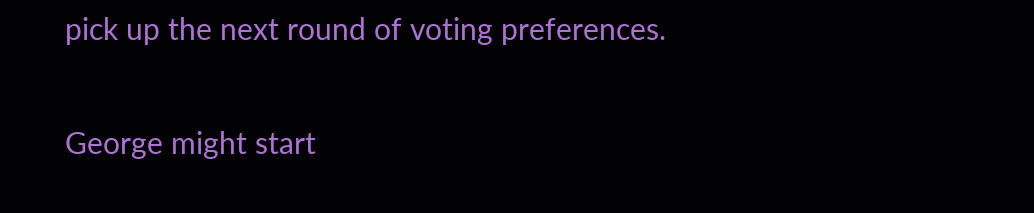pick up the next round of voting preferences.

George might start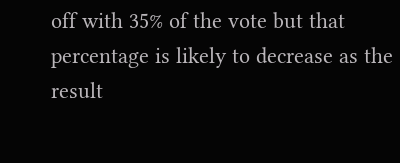off with 35% of the vote but that percentage is likely to decrease as the result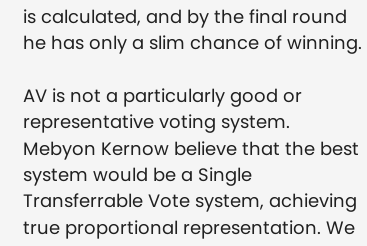is calculated, and by the final round he has only a slim chance of winning.

AV is not a particularly good or representative voting system. Mebyon Kernow believe that the best system would be a Single Transferrable Vote system, achieving true proportional representation. We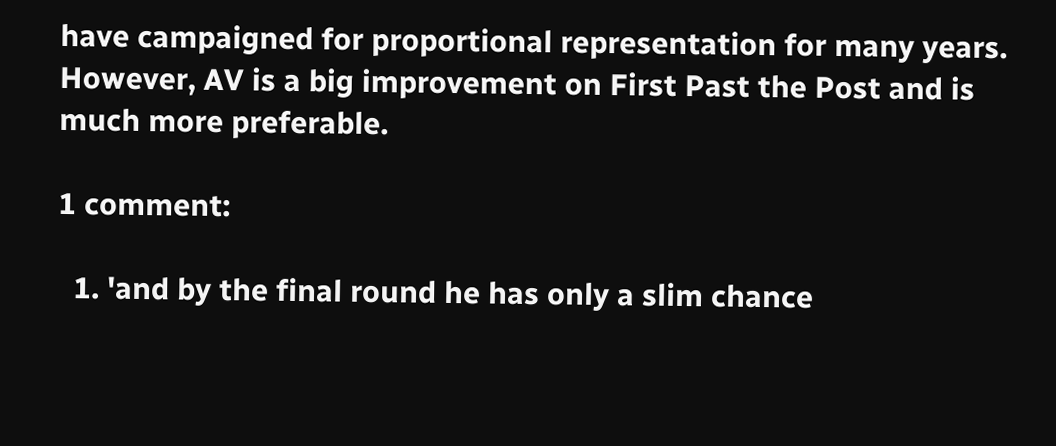have campaigned for proportional representation for many years. However, AV is a big improvement on First Past the Post and is much more preferable.

1 comment:

  1. 'and by the final round he has only a slim chance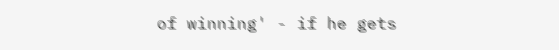of winning' - if he gets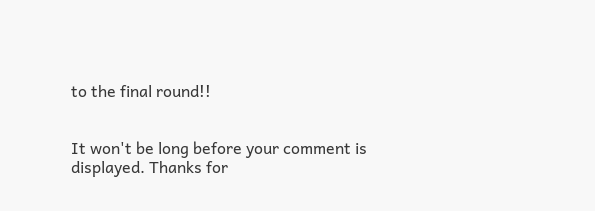to the final round!!


It won't be long before your comment is displayed. Thanks for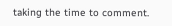taking the time to comment.